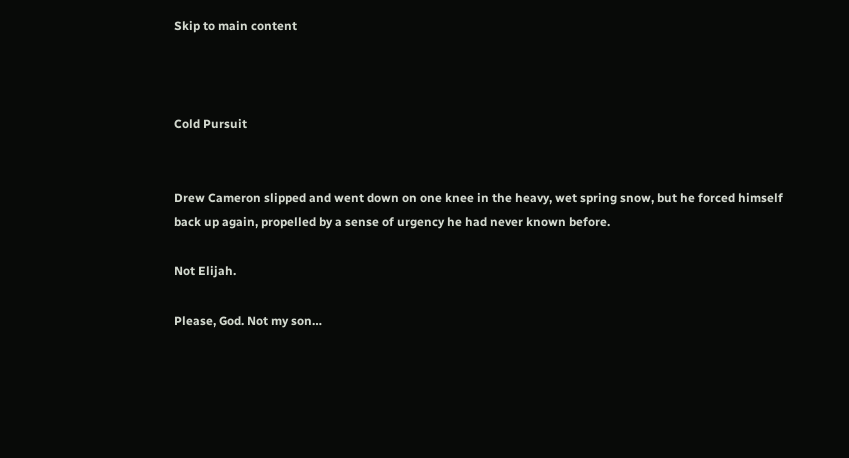Skip to main content



Cold Pursuit


Drew Cameron slipped and went down on one knee in the heavy, wet spring snow, but he forced himself back up again, propelled by a sense of urgency he had never known before.

Not Elijah.

Please, God. Not my son…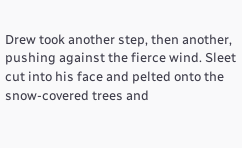Drew took another step, then another, pushing against the fierce wind. Sleet cut into his face and pelted onto the snow-covered trees and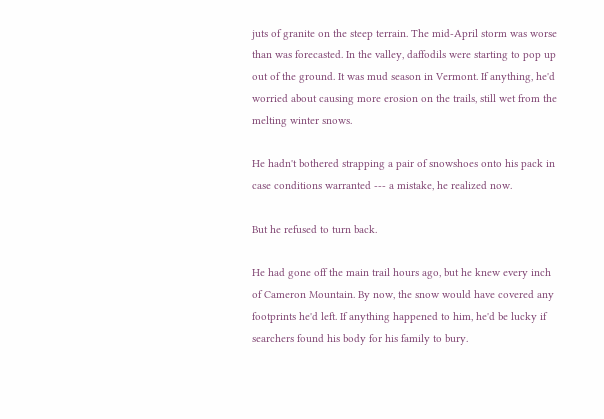juts of granite on the steep terrain. The mid-April storm was worse than was forecasted. In the valley, daffodils were starting to pop up out of the ground. It was mud season in Vermont. If anything, he'd worried about causing more erosion on the trails, still wet from the melting winter snows.

He hadn't bothered strapping a pair of snowshoes onto his pack in case conditions warranted --- a mistake, he realized now.

But he refused to turn back.

He had gone off the main trail hours ago, but he knew every inch of Cameron Mountain. By now, the snow would have covered any footprints he'd left. If anything happened to him, he'd be lucky if searchers found his body for his family to bury.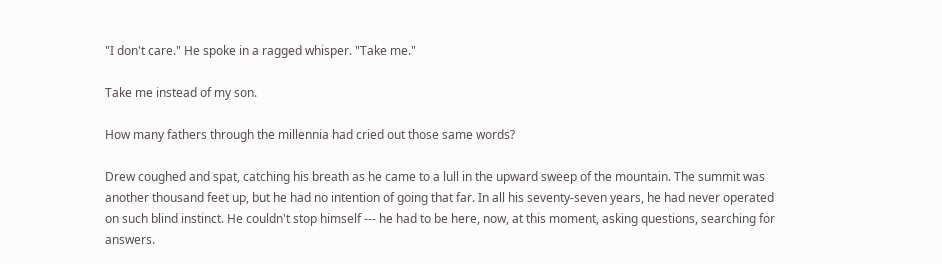"I don't care." He spoke in a ragged whisper. "Take me."

Take me instead of my son.

How many fathers through the millennia had cried out those same words?

Drew coughed and spat, catching his breath as he came to a lull in the upward sweep of the mountain. The summit was another thousand feet up, but he had no intention of going that far. In all his seventy-seven years, he had never operated on such blind instinct. He couldn't stop himself --- he had to be here, now, at this moment, asking questions, searching for answers.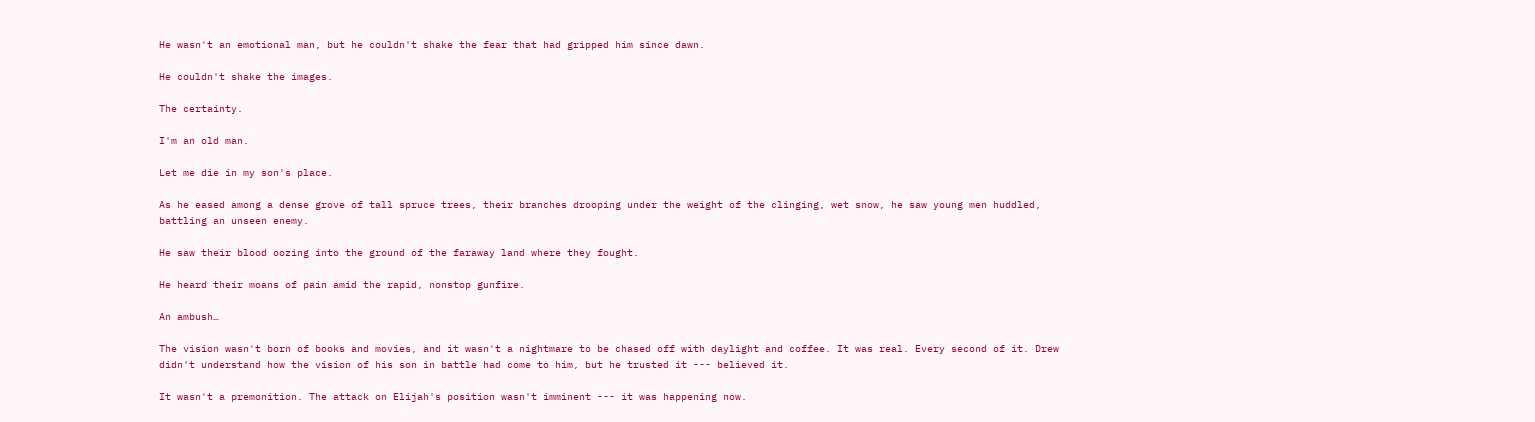He wasn't an emotional man, but he couldn't shake the fear that had gripped him since dawn.

He couldn't shake the images.

The certainty.

I'm an old man.

Let me die in my son's place.

As he eased among a dense grove of tall spruce trees, their branches drooping under the weight of the clinging, wet snow, he saw young men huddled, battling an unseen enemy.

He saw their blood oozing into the ground of the faraway land where they fought.

He heard their moans of pain amid the rapid, nonstop gunfire.

An ambush…

The vision wasn't born of books and movies, and it wasn't a nightmare to be chased off with daylight and coffee. It was real. Every second of it. Drew didn't understand how the vision of his son in battle had come to him, but he trusted it --- believed it.

It wasn't a premonition. The attack on Elijah's position wasn't imminent --- it was happening now.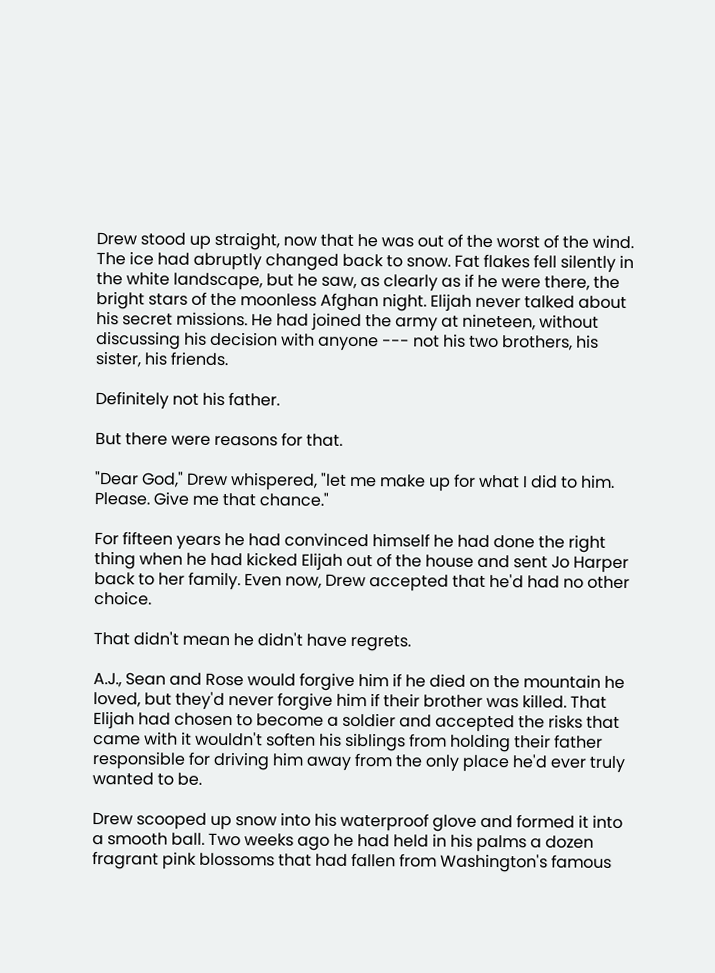Drew stood up straight, now that he was out of the worst of the wind. The ice had abruptly changed back to snow. Fat flakes fell silently in the white landscape, but he saw, as clearly as if he were there, the bright stars of the moonless Afghan night. Elijah never talked about his secret missions. He had joined the army at nineteen, without discussing his decision with anyone --- not his two brothers, his sister, his friends.

Definitely not his father.

But there were reasons for that.

"Dear God," Drew whispered, "let me make up for what I did to him. Please. Give me that chance."

For fifteen years he had convinced himself he had done the right thing when he had kicked Elijah out of the house and sent Jo Harper back to her family. Even now, Drew accepted that he'd had no other choice.

That didn't mean he didn't have regrets.

A.J., Sean and Rose would forgive him if he died on the mountain he loved, but they'd never forgive him if their brother was killed. That Elijah had chosen to become a soldier and accepted the risks that came with it wouldn't soften his siblings from holding their father responsible for driving him away from the only place he'd ever truly wanted to be.

Drew scooped up snow into his waterproof glove and formed it into a smooth ball. Two weeks ago he had held in his palms a dozen fragrant pink blossoms that had fallen from Washington's famous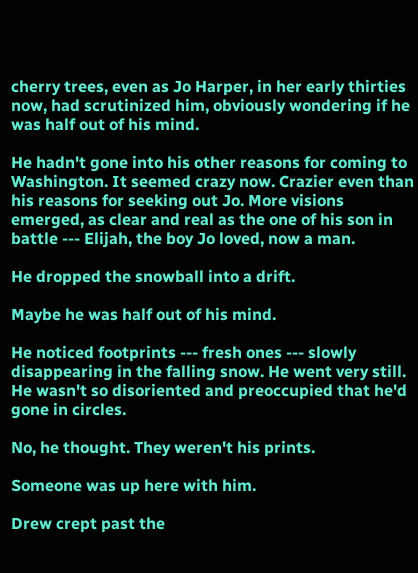cherry trees, even as Jo Harper, in her early thirties now, had scrutinized him, obviously wondering if he was half out of his mind.

He hadn't gone into his other reasons for coming to Washington. It seemed crazy now. Crazier even than his reasons for seeking out Jo. More visions emerged, as clear and real as the one of his son in battle --- Elijah, the boy Jo loved, now a man.

He dropped the snowball into a drift.

Maybe he was half out of his mind.

He noticed footprints --- fresh ones --- slowly disappearing in the falling snow. He went very still. He wasn't so disoriented and preoccupied that he'd gone in circles.

No, he thought. They weren't his prints.

Someone was up here with him.

Drew crept past the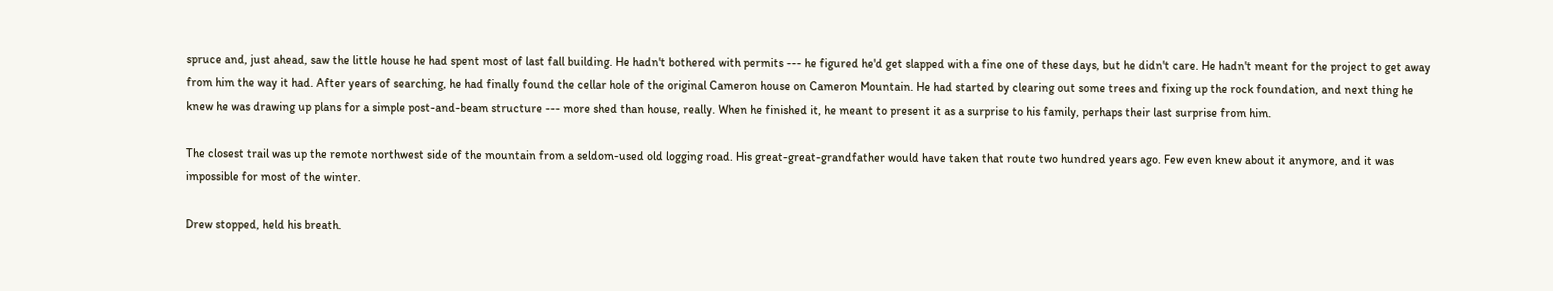spruce and, just ahead, saw the little house he had spent most of last fall building. He hadn't bothered with permits --- he figured he'd get slapped with a fine one of these days, but he didn't care. He hadn't meant for the project to get away from him the way it had. After years of searching, he had finally found the cellar hole of the original Cameron house on Cameron Mountain. He had started by clearing out some trees and fixing up the rock foundation, and next thing he knew he was drawing up plans for a simple post-and-beam structure --- more shed than house, really. When he finished it, he meant to present it as a surprise to his family, perhaps their last surprise from him.

The closest trail was up the remote northwest side of the mountain from a seldom-used old logging road. His great-great-grandfather would have taken that route two hundred years ago. Few even knew about it anymore, and it was impossible for most of the winter.

Drew stopped, held his breath.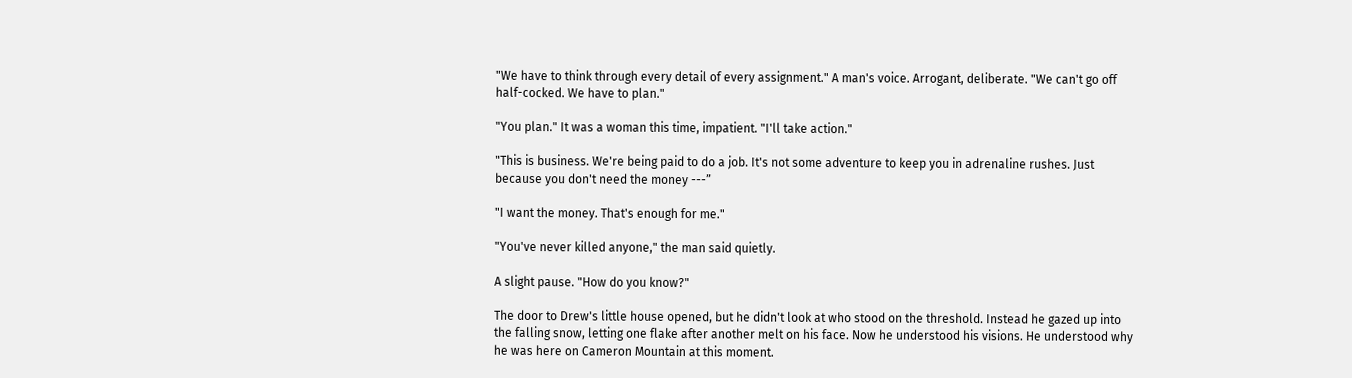"We have to think through every detail of every assignment." A man's voice. Arrogant, deliberate. "We can't go off half-cocked. We have to plan."

"You plan." It was a woman this time, impatient. "I'll take action."

"This is business. We're being paid to do a job. It's not some adventure to keep you in adrenaline rushes. Just because you don't need the money ---”

"I want the money. That's enough for me."

"You've never killed anyone," the man said quietly.

A slight pause. "How do you know?"

The door to Drew's little house opened, but he didn't look at who stood on the threshold. Instead he gazed up into the falling snow, letting one flake after another melt on his face. Now he understood his visions. He understood why he was here on Cameron Mountain at this moment.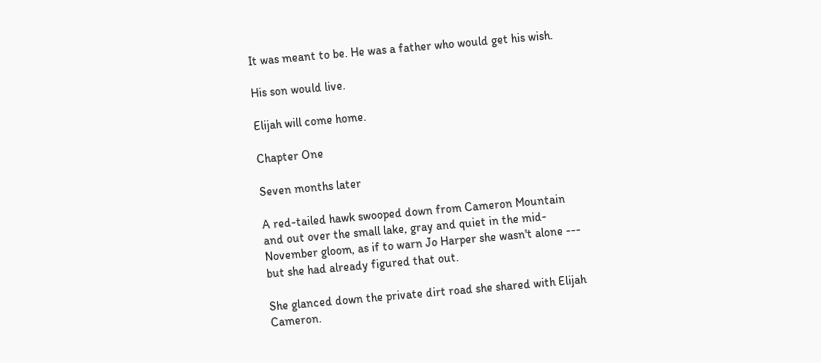It was meant to be. He was a father who would get his wish.

His son would live.

Elijah will come home.

Chapter One

Seven months later

A red-tailed hawk swooped down from Cameron Mountain and out over the small lake, gray and quiet in the mid-November gloom, as if to warn Jo Harper she wasn't alone --- but she had already figured that out.

She glanced down the private dirt road she shared with Elijah Cameron.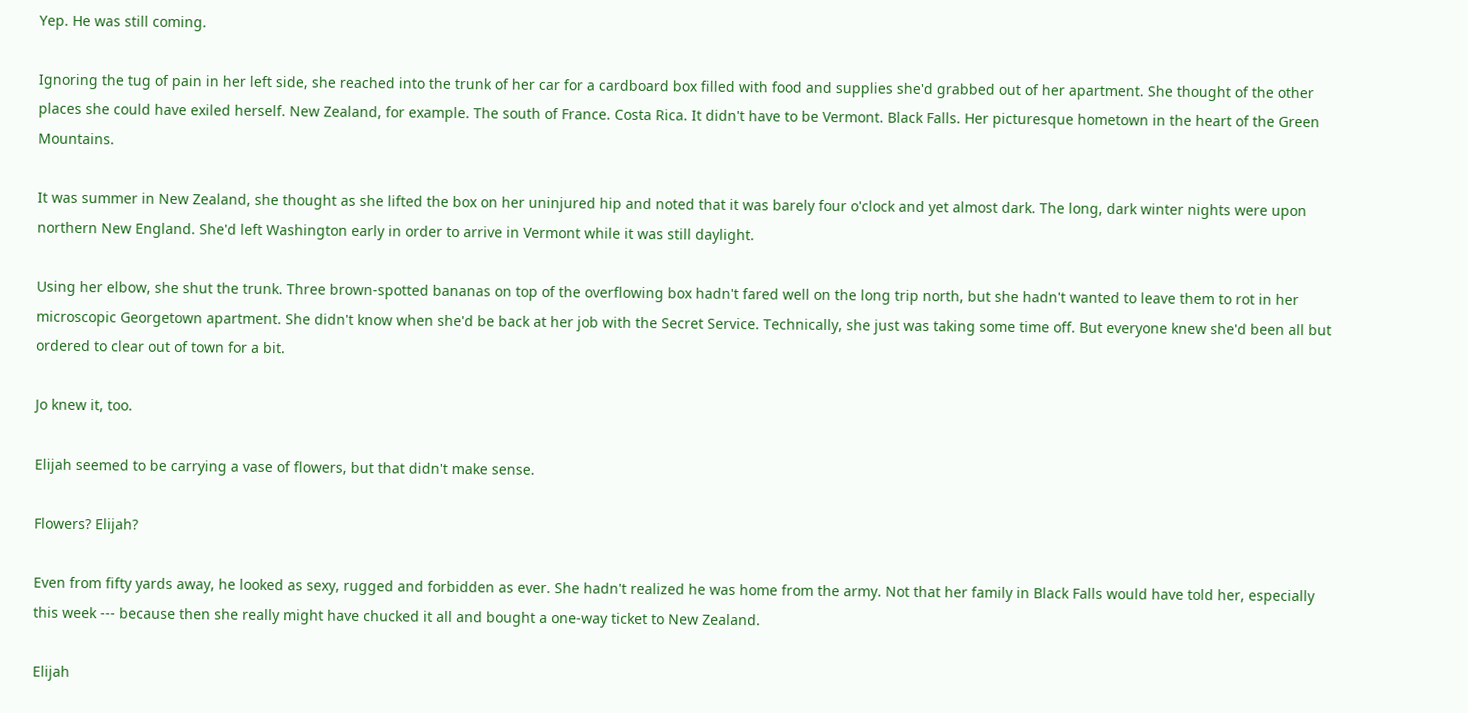Yep. He was still coming.

Ignoring the tug of pain in her left side, she reached into the trunk of her car for a cardboard box filled with food and supplies she'd grabbed out of her apartment. She thought of the other places she could have exiled herself. New Zealand, for example. The south of France. Costa Rica. It didn't have to be Vermont. Black Falls. Her picturesque hometown in the heart of the Green Mountains.

It was summer in New Zealand, she thought as she lifted the box on her uninjured hip and noted that it was barely four o'clock and yet almost dark. The long, dark winter nights were upon northern New England. She'd left Washington early in order to arrive in Vermont while it was still daylight.

Using her elbow, she shut the trunk. Three brown-spotted bananas on top of the overflowing box hadn't fared well on the long trip north, but she hadn't wanted to leave them to rot in her microscopic Georgetown apartment. She didn't know when she'd be back at her job with the Secret Service. Technically, she just was taking some time off. But everyone knew she'd been all but ordered to clear out of town for a bit.

Jo knew it, too.

Elijah seemed to be carrying a vase of flowers, but that didn't make sense.

Flowers? Elijah?

Even from fifty yards away, he looked as sexy, rugged and forbidden as ever. She hadn't realized he was home from the army. Not that her family in Black Falls would have told her, especially this week --- because then she really might have chucked it all and bought a one-way ticket to New Zealand.

Elijah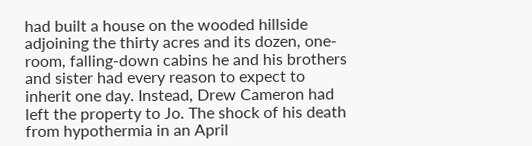had built a house on the wooded hillside adjoining the thirty acres and its dozen, one-room, falling-down cabins he and his brothers and sister had every reason to expect to inherit one day. Instead, Drew Cameron had left the property to Jo. The shock of his death from hypothermia in an April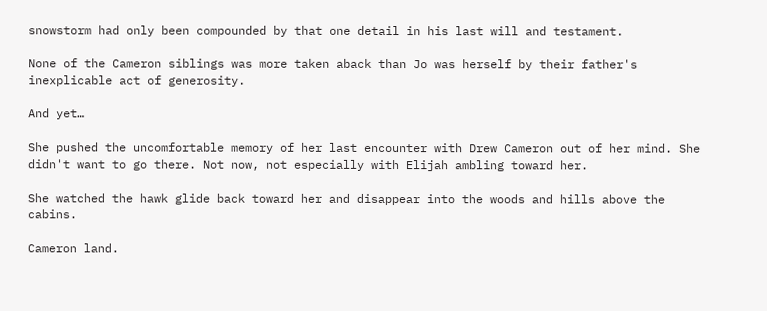snowstorm had only been compounded by that one detail in his last will and testament.

None of the Cameron siblings was more taken aback than Jo was herself by their father's inexplicable act of generosity.

And yet…

She pushed the uncomfortable memory of her last encounter with Drew Cameron out of her mind. She didn't want to go there. Not now, not especially with Elijah ambling toward her.

She watched the hawk glide back toward her and disappear into the woods and hills above the cabins.

Cameron land.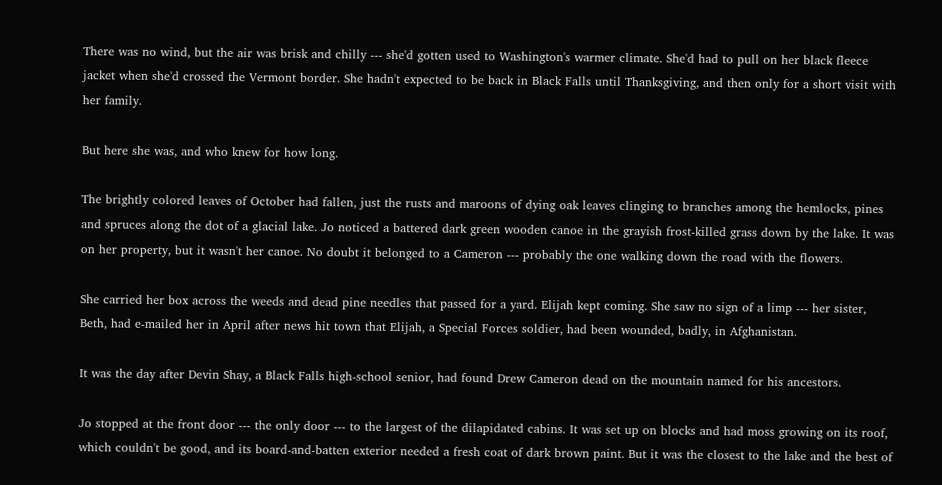There was no wind, but the air was brisk and chilly --- she'd gotten used to Washington's warmer climate. She'd had to pull on her black fleece jacket when she'd crossed the Vermont border. She hadn't expected to be back in Black Falls until Thanksgiving, and then only for a short visit with her family.

But here she was, and who knew for how long.

The brightly colored leaves of October had fallen, just the rusts and maroons of dying oak leaves clinging to branches among the hemlocks, pines and spruces along the dot of a glacial lake. Jo noticed a battered dark green wooden canoe in the grayish frost-killed grass down by the lake. It was on her property, but it wasn't her canoe. No doubt it belonged to a Cameron --- probably the one walking down the road with the flowers.

She carried her box across the weeds and dead pine needles that passed for a yard. Elijah kept coming. She saw no sign of a limp --- her sister, Beth, had e-mailed her in April after news hit town that Elijah, a Special Forces soldier, had been wounded, badly, in Afghanistan.

It was the day after Devin Shay, a Black Falls high-school senior, had found Drew Cameron dead on the mountain named for his ancestors.

Jo stopped at the front door --- the only door --- to the largest of the dilapidated cabins. It was set up on blocks and had moss growing on its roof, which couldn't be good, and its board-and-batten exterior needed a fresh coat of dark brown paint. But it was the closest to the lake and the best of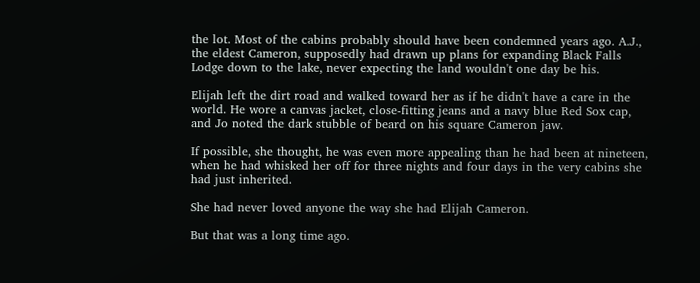the lot. Most of the cabins probably should have been condemned years ago. A.J., the eldest Cameron, supposedly had drawn up plans for expanding Black Falls Lodge down to the lake, never expecting the land wouldn't one day be his.

Elijah left the dirt road and walked toward her as if he didn't have a care in the world. He wore a canvas jacket, close-fitting jeans and a navy blue Red Sox cap, and Jo noted the dark stubble of beard on his square Cameron jaw.

If possible, she thought, he was even more appealing than he had been at nineteen, when he had whisked her off for three nights and four days in the very cabins she had just inherited.

She had never loved anyone the way she had Elijah Cameron.

But that was a long time ago.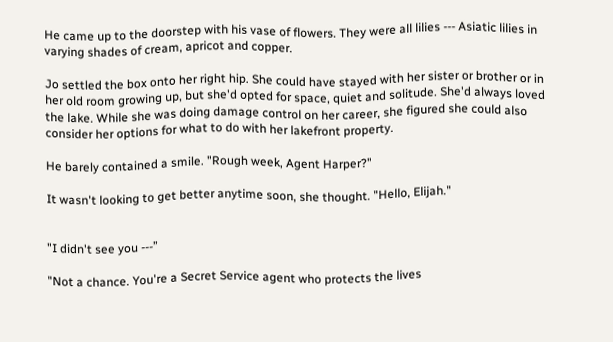He came up to the doorstep with his vase of flowers. They were all lilies --- Asiatic lilies in varying shades of cream, apricot and copper.

Jo settled the box onto her right hip. She could have stayed with her sister or brother or in her old room growing up, but she'd opted for space, quiet and solitude. She'd always loved the lake. While she was doing damage control on her career, she figured she could also consider her options for what to do with her lakefront property.

He barely contained a smile. "Rough week, Agent Harper?"

It wasn't looking to get better anytime soon, she thought. "Hello, Elijah."


"I didn't see you ---”

"Not a chance. You're a Secret Service agent who protects the lives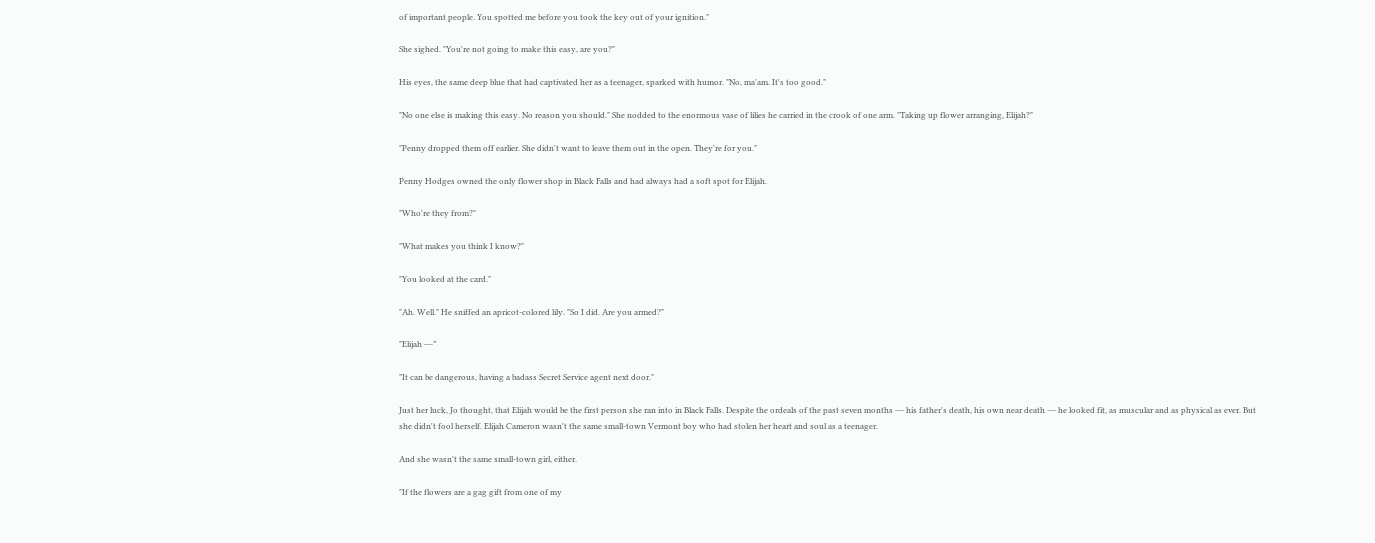of important people. You spotted me before you took the key out of your ignition."

She sighed. "You're not going to make this easy, are you?"

His eyes, the same deep blue that had captivated her as a teenager, sparked with humor. "No, ma'am. It's too good."

"No one else is making this easy. No reason you should." She nodded to the enormous vase of lilies he carried in the crook of one arm. "Taking up flower arranging, Elijah?"

"Penny dropped them off earlier. She didn't want to leave them out in the open. They're for you."

Penny Hodges owned the only flower shop in Black Falls and had always had a soft spot for Elijah.

"Who're they from?"

"What makes you think I know?"

"You looked at the card."

"Ah. Well." He sniffed an apricot-colored lily. "So I did. Are you armed?"

"Elijah ---”

"It can be dangerous, having a badass Secret Service agent next door."

Just her luck, Jo thought, that Elijah would be the first person she ran into in Black Falls. Despite the ordeals of the past seven months --- his father's death, his own near death --- he looked fit, as muscular and as physical as ever. But she didn't fool herself. Elijah Cameron wasn't the same small-town Vermont boy who had stolen her heart and soul as a teenager.

And she wasn't the same small-town girl, either.

"If the flowers are a gag gift from one of my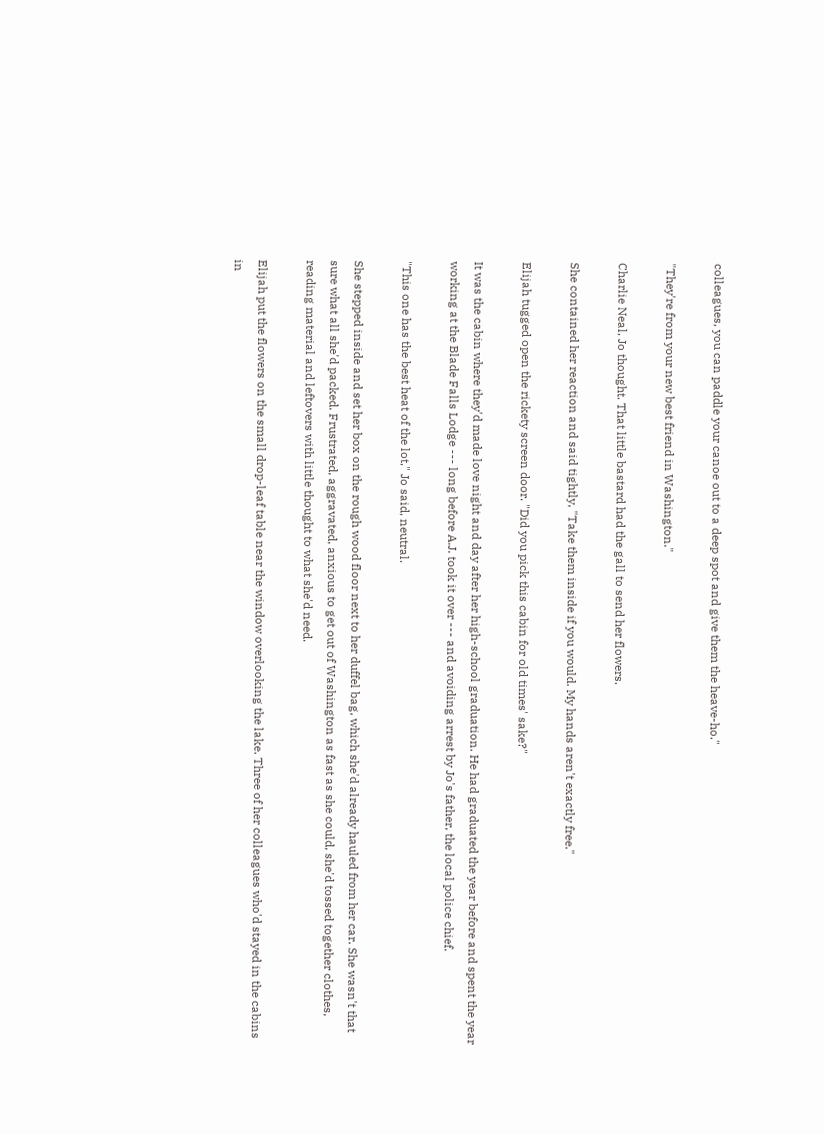colleagues, you can paddle your canoe out to a deep spot and give them the heave-ho."

"They're from your new best friend in Washington."

Charlie Neal, Jo thought. That little bastard had the gall to send her flowers.

She contained her reaction and said tightly, "Take them inside if you would. My hands aren't exactly free."

Elijah tugged open the rickety screen door. "Did you pick this cabin for old times' sake?"

It was the cabin where they'd made love night and day after her high-school graduation. He had graduated the year before and spent the year working at the Blade Falls Lodge --- long before A.J. took it over --- and avoiding arrest by Jo's father, the local police chief.

"This one has the best heat of the lot," Jo said, neutral.

She stepped inside and set her box on the rough wood floor next to her duffel bag, which she'd already hauled from her car. She wasn't that sure what all she'd packed. Frustrated, aggravated, anxious to get out of Washington as fast as she could, she'd tossed together clothes, reading material and leftovers with little thought to what she'd need.

Elijah put the flowers on the small drop-leaf table near the window overlooking the lake. Three of her colleagues who'd stayed in the cabins in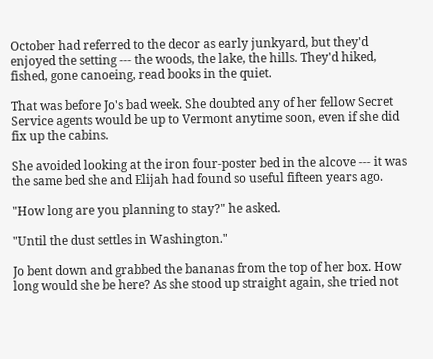October had referred to the decor as early junkyard, but they'd enjoyed the setting --- the woods, the lake, the hills. They'd hiked, fished, gone canoeing, read books in the quiet.

That was before Jo's bad week. She doubted any of her fellow Secret Service agents would be up to Vermont anytime soon, even if she did fix up the cabins.

She avoided looking at the iron four-poster bed in the alcove --- it was the same bed she and Elijah had found so useful fifteen years ago.

"How long are you planning to stay?" he asked.

"Until the dust settles in Washington."

Jo bent down and grabbed the bananas from the top of her box. How long would she be here? As she stood up straight again, she tried not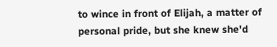to wince in front of Elijah, a matter of personal pride, but she knew she'd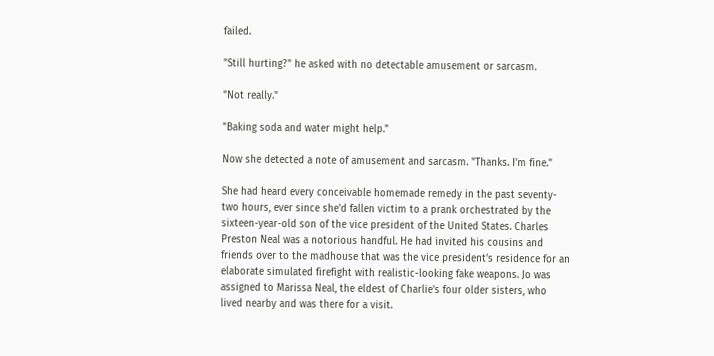failed.

"Still hurting?" he asked with no detectable amusement or sarcasm.

"Not really."

"Baking soda and water might help."

Now she detected a note of amusement and sarcasm. "Thanks. I'm fine."

She had heard every conceivable homemade remedy in the past seventy-two hours, ever since she'd fallen victim to a prank orchestrated by the sixteen-year-old son of the vice president of the United States. Charles Preston Neal was a notorious handful. He had invited his cousins and friends over to the madhouse that was the vice president's residence for an elaborate simulated firefight with realistic-looking fake weapons. Jo was assigned to Marissa Neal, the eldest of Charlie's four older sisters, who lived nearby and was there for a visit.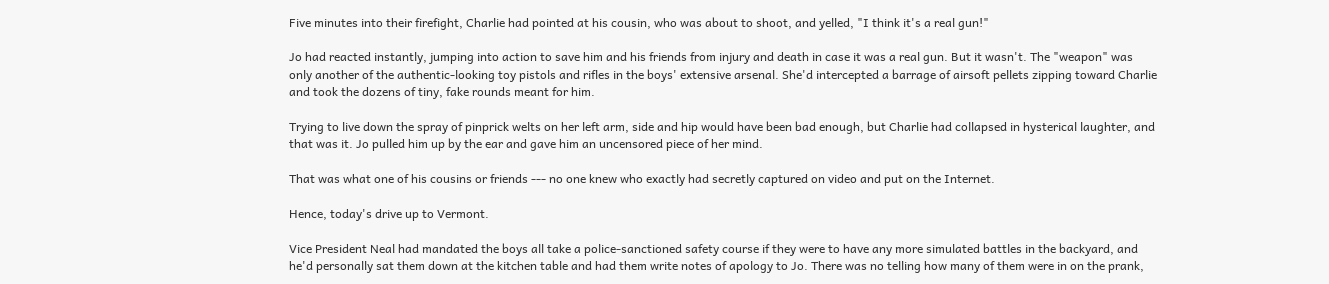Five minutes into their firefight, Charlie had pointed at his cousin, who was about to shoot, and yelled, "I think it's a real gun!"

Jo had reacted instantly, jumping into action to save him and his friends from injury and death in case it was a real gun. But it wasn't. The "weapon" was only another of the authentic-looking toy pistols and rifles in the boys' extensive arsenal. She'd intercepted a barrage of airsoft pellets zipping toward Charlie and took the dozens of tiny, fake rounds meant for him.

Trying to live down the spray of pinprick welts on her left arm, side and hip would have been bad enough, but Charlie had collapsed in hysterical laughter, and that was it. Jo pulled him up by the ear and gave him an uncensored piece of her mind.

That was what one of his cousins or friends --- no one knew who exactly had secretly captured on video and put on the Internet.

Hence, today's drive up to Vermont.

Vice President Neal had mandated the boys all take a police-sanctioned safety course if they were to have any more simulated battles in the backyard, and he'd personally sat them down at the kitchen table and had them write notes of apology to Jo. There was no telling how many of them were in on the prank,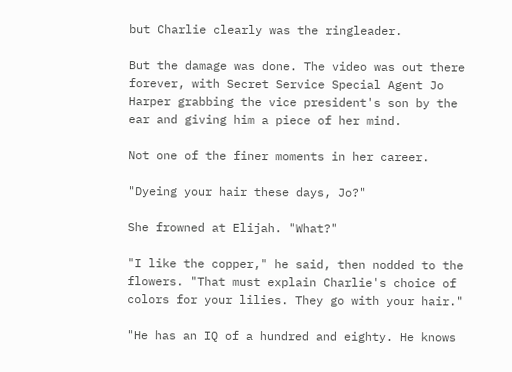but Charlie clearly was the ringleader.

But the damage was done. The video was out there forever, with Secret Service Special Agent Jo Harper grabbing the vice president's son by the ear and giving him a piece of her mind.

Not one of the finer moments in her career.

"Dyeing your hair these days, Jo?"

She frowned at Elijah. "What?"

"I like the copper," he said, then nodded to the flowers. "That must explain Charlie's choice of colors for your lilies. They go with your hair."

"He has an IQ of a hundred and eighty. He knows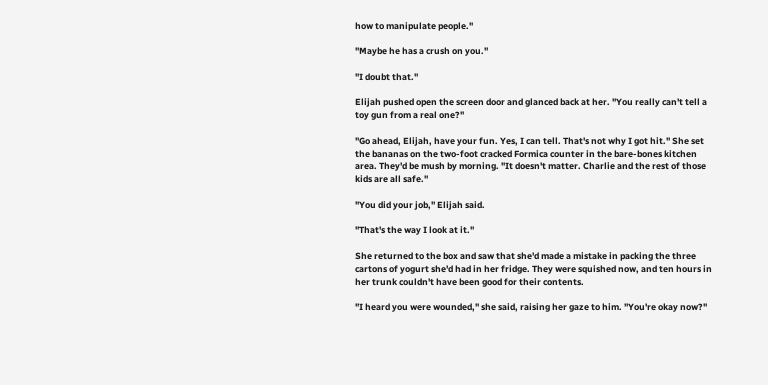how to manipulate people."

"Maybe he has a crush on you."

"I doubt that."

Elijah pushed open the screen door and glanced back at her. "You really can't tell a toy gun from a real one?"

"Go ahead, Elijah, have your fun. Yes, I can tell. That's not why I got hit." She set the bananas on the two-foot cracked Formica counter in the bare-bones kitchen area. They'd be mush by morning. "It doesn't matter. Charlie and the rest of those kids are all safe."

"You did your job," Elijah said.

"That's the way I look at it."

She returned to the box and saw that she'd made a mistake in packing the three cartons of yogurt she'd had in her fridge. They were squished now, and ten hours in her trunk couldn't have been good for their contents.

"I heard you were wounded," she said, raising her gaze to him. "You're okay now?"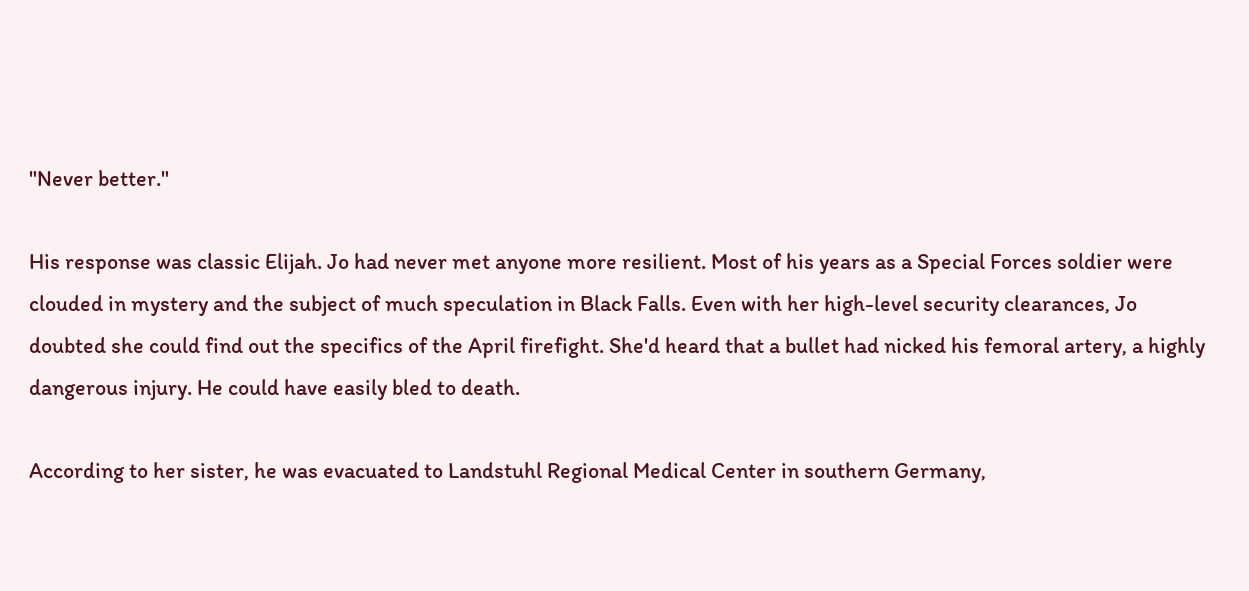"Never better."

His response was classic Elijah. Jo had never met anyone more resilient. Most of his years as a Special Forces soldier were clouded in mystery and the subject of much speculation in Black Falls. Even with her high-level security clearances, Jo doubted she could find out the specifics of the April firefight. She'd heard that a bullet had nicked his femoral artery, a highly dangerous injury. He could have easily bled to death.

According to her sister, he was evacuated to Landstuhl Regional Medical Center in southern Germany,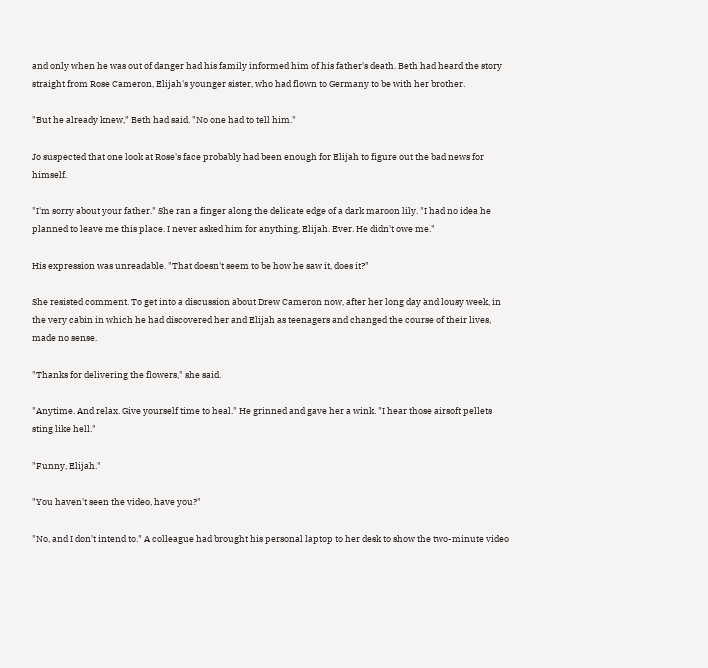and only when he was out of danger had his family informed him of his father's death. Beth had heard the story straight from Rose Cameron, Elijah's younger sister, who had flown to Germany to be with her brother.

"But he already knew," Beth had said. "No one had to tell him."

Jo suspected that one look at Rose's face probably had been enough for Elijah to figure out the bad news for himself.

"I'm sorry about your father." She ran a finger along the delicate edge of a dark maroon lily. "I had no idea he planned to leave me this place. I never asked him for anything, Elijah. Ever. He didn't owe me."

His expression was unreadable. "That doesn't seem to be how he saw it, does it?"

She resisted comment. To get into a discussion about Drew Cameron now, after her long day and lousy week, in the very cabin in which he had discovered her and Elijah as teenagers and changed the course of their lives, made no sense.

"Thanks for delivering the flowers," she said.

"Anytime. And relax. Give yourself time to heal." He grinned and gave her a wink. "I hear those airsoft pellets sting like hell."

"Funny, Elijah."

"You haven't seen the video, have you?"

"No, and I don't intend to." A colleague had brought his personal laptop to her desk to show the two-minute video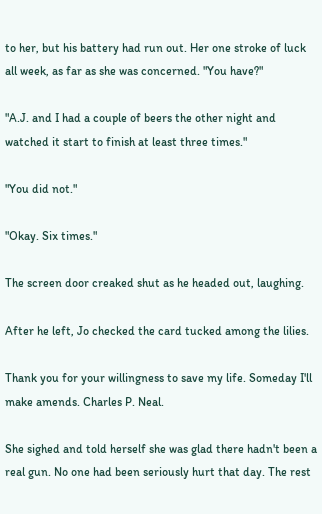to her, but his battery had run out. Her one stroke of luck all week, as far as she was concerned. "You have?"

"A.J. and I had a couple of beers the other night and watched it start to finish at least three times."

"You did not."

"Okay. Six times."

The screen door creaked shut as he headed out, laughing.

After he left, Jo checked the card tucked among the lilies.

Thank you for your willingness to save my life. Someday I'll make amends. Charles P. Neal.

She sighed and told herself she was glad there hadn't been a real gun. No one had been seriously hurt that day. The rest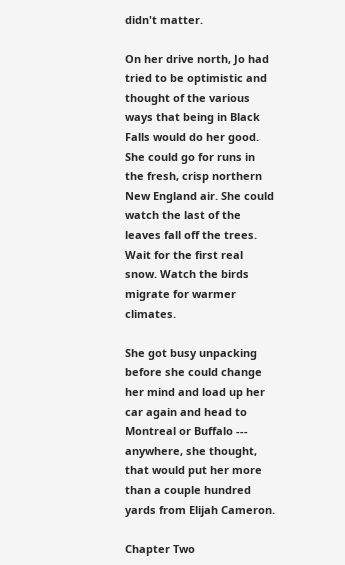didn't matter.

On her drive north, Jo had tried to be optimistic and thought of the various ways that being in Black Falls would do her good. She could go for runs in the fresh, crisp northern New England air. She could watch the last of the leaves fall off the trees. Wait for the first real snow. Watch the birds migrate for warmer climates.

She got busy unpacking before she could change her mind and load up her car again and head to Montreal or Buffalo --- anywhere, she thought, that would put her more than a couple hundred yards from Elijah Cameron.

Chapter Two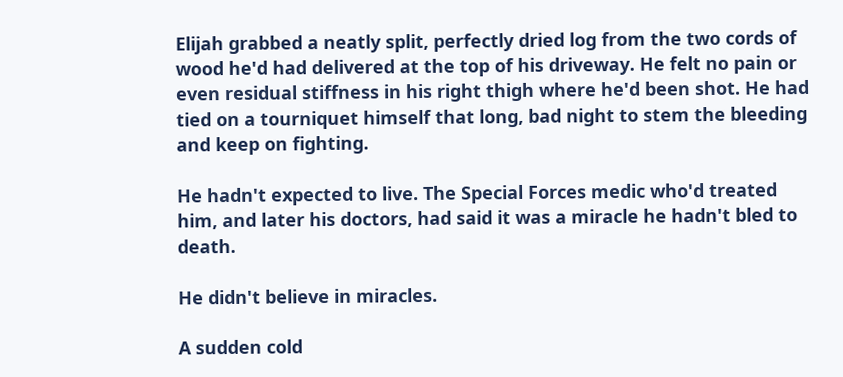Elijah grabbed a neatly split, perfectly dried log from the two cords of wood he'd had delivered at the top of his driveway. He felt no pain or even residual stiffness in his right thigh where he'd been shot. He had tied on a tourniquet himself that long, bad night to stem the bleeding and keep on fighting.

He hadn't expected to live. The Special Forces medic who'd treated him, and later his doctors, had said it was a miracle he hadn't bled to death.

He didn't believe in miracles.

A sudden cold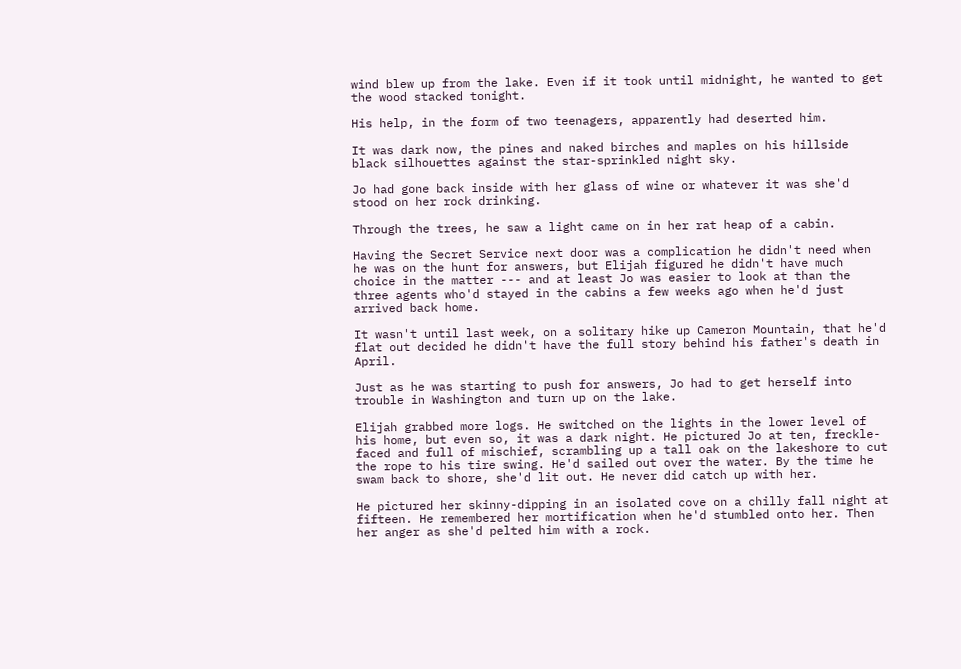wind blew up from the lake. Even if it took until midnight, he wanted to get the wood stacked tonight.

His help, in the form of two teenagers, apparently had deserted him.

It was dark now, the pines and naked birches and maples on his hillside black silhouettes against the star-sprinkled night sky.

Jo had gone back inside with her glass of wine or whatever it was she'd stood on her rock drinking.

Through the trees, he saw a light came on in her rat heap of a cabin.

Having the Secret Service next door was a complication he didn't need when he was on the hunt for answers, but Elijah figured he didn't have much choice in the matter --- and at least Jo was easier to look at than the three agents who'd stayed in the cabins a few weeks ago when he'd just arrived back home.

It wasn't until last week, on a solitary hike up Cameron Mountain, that he'd flat out decided he didn't have the full story behind his father's death in April.

Just as he was starting to push for answers, Jo had to get herself into trouble in Washington and turn up on the lake.

Elijah grabbed more logs. He switched on the lights in the lower level of his home, but even so, it was a dark night. He pictured Jo at ten, freckle-faced and full of mischief, scrambling up a tall oak on the lakeshore to cut the rope to his tire swing. He'd sailed out over the water. By the time he swam back to shore, she'd lit out. He never did catch up with her.

He pictured her skinny-dipping in an isolated cove on a chilly fall night at fifteen. He remembered her mortification when he'd stumbled onto her. Then her anger as she'd pelted him with a rock.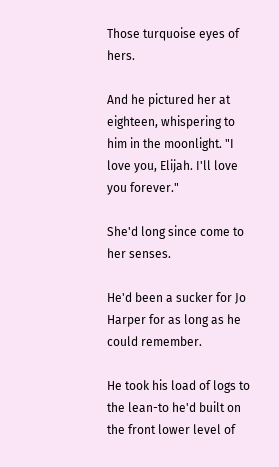Those turquoise eyes of hers.

And he pictured her at eighteen, whispering to him in the moonlight. "I love you, Elijah. I'll love you forever."

She'd long since come to her senses.

He'd been a sucker for Jo Harper for as long as he could remember.

He took his load of logs to the lean-to he'd built on the front lower level of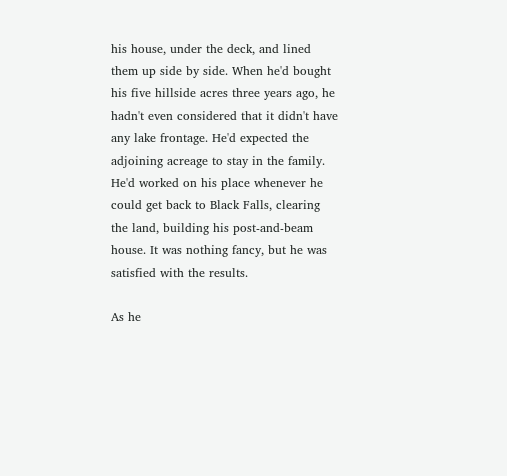his house, under the deck, and lined them up side by side. When he'd bought his five hillside acres three years ago, he hadn't even considered that it didn't have any lake frontage. He'd expected the adjoining acreage to stay in the family. He'd worked on his place whenever he could get back to Black Falls, clearing the land, building his post-and-beam house. It was nothing fancy, but he was satisfied with the results.

As he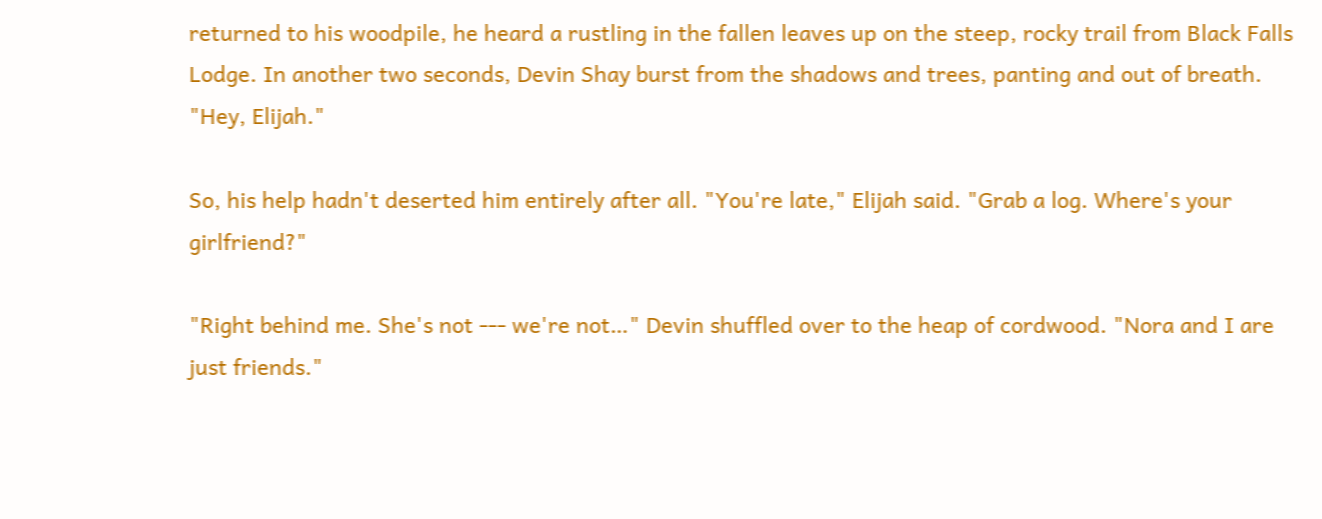returned to his woodpile, he heard a rustling in the fallen leaves up on the steep, rocky trail from Black Falls Lodge. In another two seconds, Devin Shay burst from the shadows and trees, panting and out of breath. "Hey, Elijah."

So, his help hadn't deserted him entirely after all. "You're late," Elijah said. "Grab a log. Where's your girlfriend?"

"Right behind me. She's not --- we're not…" Devin shuffled over to the heap of cordwood. "Nora and I are just friends."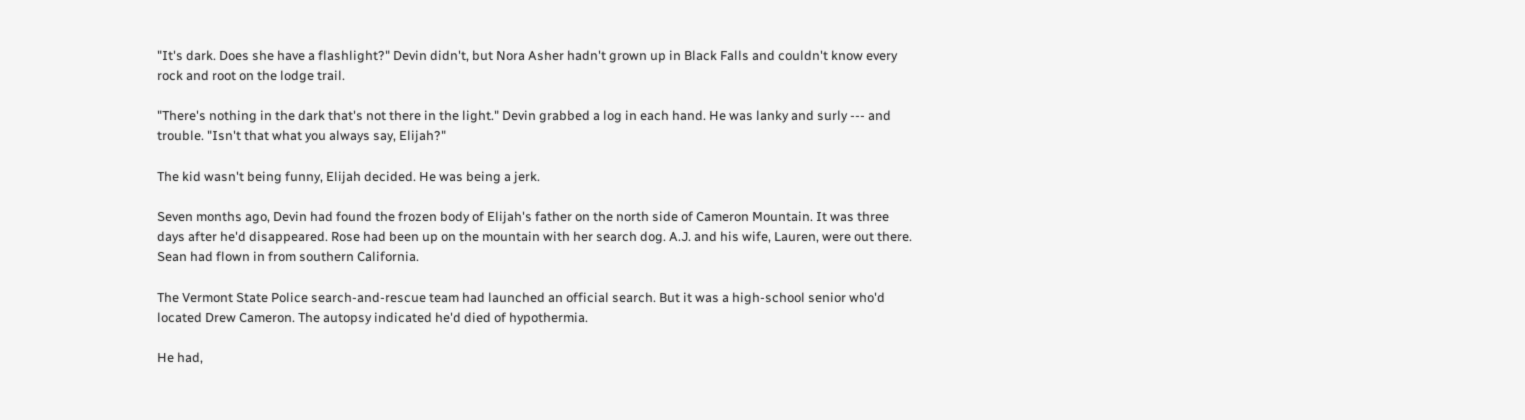"It's dark. Does she have a flashlight?" Devin didn't, but Nora Asher hadn't grown up in Black Falls and couldn't know every rock and root on the lodge trail.

"There's nothing in the dark that's not there in the light." Devin grabbed a log in each hand. He was lanky and surly --- and trouble. "Isn't that what you always say, Elijah?"

The kid wasn't being funny, Elijah decided. He was being a jerk.

Seven months ago, Devin had found the frozen body of Elijah's father on the north side of Cameron Mountain. It was three days after he'd disappeared. Rose had been up on the mountain with her search dog. A.J. and his wife, Lauren, were out there. Sean had flown in from southern California.

The Vermont State Police search-and-rescue team had launched an official search. But it was a high-school senior who'd located Drew Cameron. The autopsy indicated he'd died of hypothermia.

He had,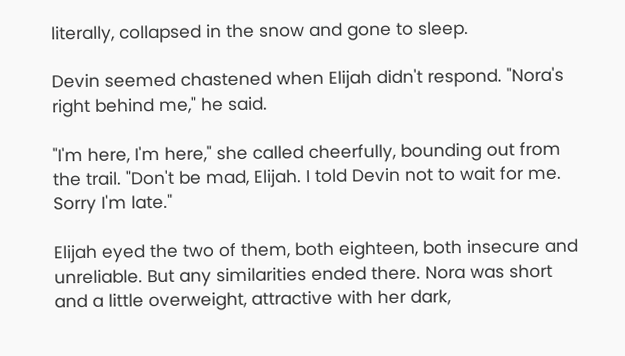literally, collapsed in the snow and gone to sleep.

Devin seemed chastened when Elijah didn't respond. "Nora's right behind me," he said.

"I'm here, I'm here," she called cheerfully, bounding out from the trail. "Don't be mad, Elijah. I told Devin not to wait for me. Sorry I'm late."

Elijah eyed the two of them, both eighteen, both insecure and unreliable. But any similarities ended there. Nora was short and a little overweight, attractive with her dark,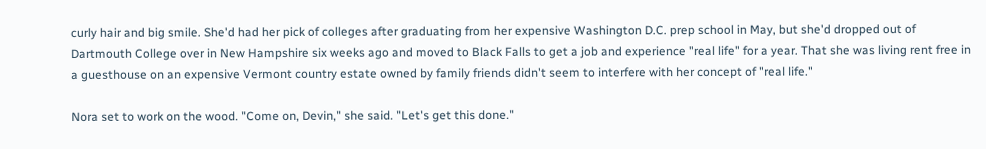curly hair and big smile. She'd had her pick of colleges after graduating from her expensive Washington D.C. prep school in May, but she'd dropped out of Dartmouth College over in New Hampshire six weeks ago and moved to Black Falls to get a job and experience "real life" for a year. That she was living rent free in a guesthouse on an expensive Vermont country estate owned by family friends didn't seem to interfere with her concept of "real life."

Nora set to work on the wood. "Come on, Devin," she said. "Let's get this done."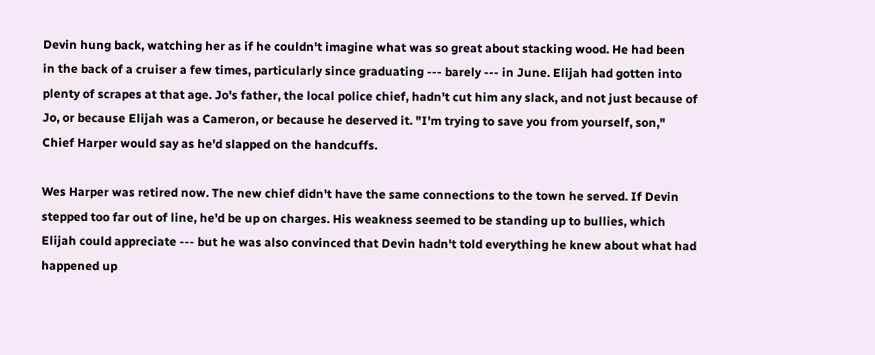Devin hung back, watching her as if he couldn't imagine what was so great about stacking wood. He had been in the back of a cruiser a few times, particularly since graduating --- barely --- in June. Elijah had gotten into plenty of scrapes at that age. Jo's father, the local police chief, hadn't cut him any slack, and not just because of Jo, or because Elijah was a Cameron, or because he deserved it. "I'm trying to save you from yourself, son," Chief Harper would say as he'd slapped on the handcuffs.

Wes Harper was retired now. The new chief didn't have the same connections to the town he served. If Devin stepped too far out of line, he'd be up on charges. His weakness seemed to be standing up to bullies, which Elijah could appreciate --- but he was also convinced that Devin hadn't told everything he knew about what had happened up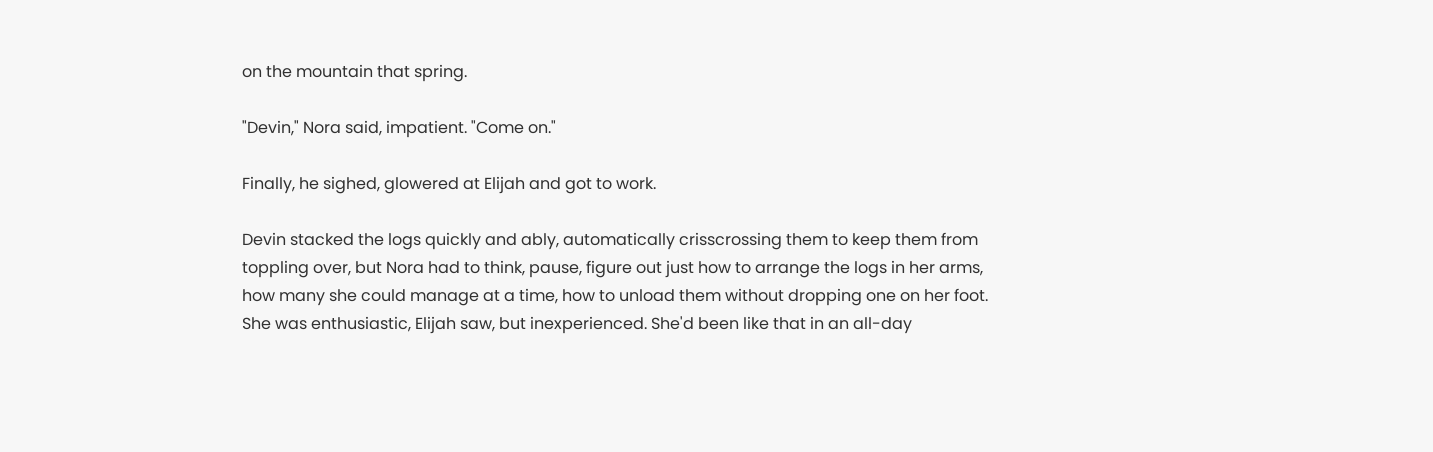on the mountain that spring.

"Devin," Nora said, impatient. "Come on."

Finally, he sighed, glowered at Elijah and got to work.

Devin stacked the logs quickly and ably, automatically crisscrossing them to keep them from toppling over, but Nora had to think, pause, figure out just how to arrange the logs in her arms, how many she could manage at a time, how to unload them without dropping one on her foot. She was enthusiastic, Elijah saw, but inexperienced. She'd been like that in an all-day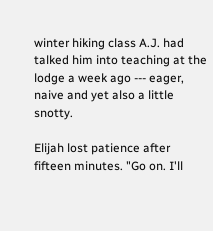winter hiking class A.J. had talked him into teaching at the lodge a week ago --- eager, naive and yet also a little snotty.

Elijah lost patience after fifteen minutes. "Go on. I'll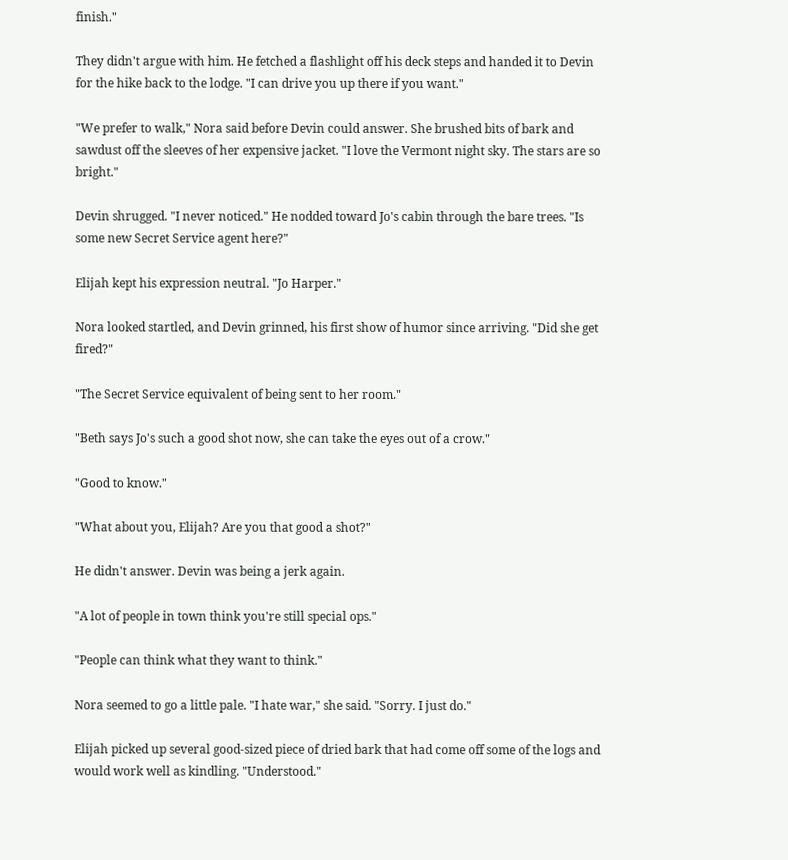finish."

They didn't argue with him. He fetched a flashlight off his deck steps and handed it to Devin for the hike back to the lodge. "I can drive you up there if you want."

"We prefer to walk," Nora said before Devin could answer. She brushed bits of bark and sawdust off the sleeves of her expensive jacket. "I love the Vermont night sky. The stars are so bright."

Devin shrugged. "I never noticed." He nodded toward Jo's cabin through the bare trees. "Is some new Secret Service agent here?"

Elijah kept his expression neutral. "Jo Harper."

Nora looked startled, and Devin grinned, his first show of humor since arriving. "Did she get fired?"

"The Secret Service equivalent of being sent to her room."

"Beth says Jo's such a good shot now, she can take the eyes out of a crow."

"Good to know."

"What about you, Elijah? Are you that good a shot?"

He didn't answer. Devin was being a jerk again.

"A lot of people in town think you're still special ops."

"People can think what they want to think."

Nora seemed to go a little pale. "I hate war," she said. "Sorry. I just do."

Elijah picked up several good-sized piece of dried bark that had come off some of the logs and would work well as kindling. "Understood."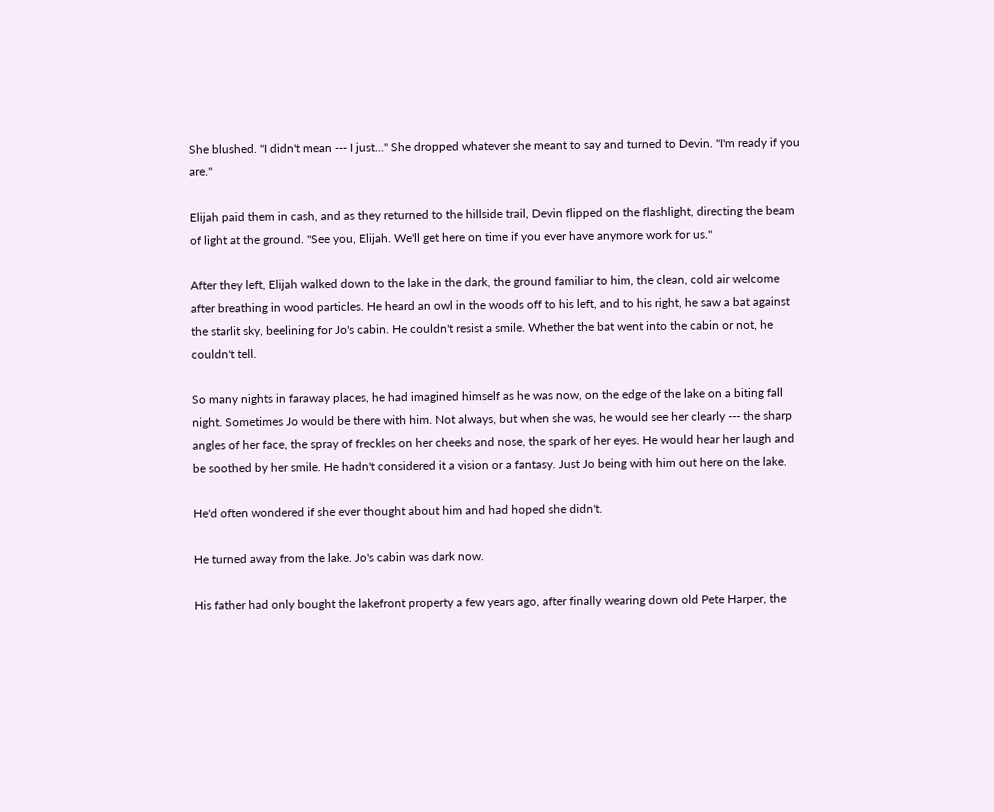She blushed. "I didn't mean --- I just…" She dropped whatever she meant to say and turned to Devin. "I'm ready if you are."

Elijah paid them in cash, and as they returned to the hillside trail, Devin flipped on the flashlight, directing the beam of light at the ground. "See you, Elijah. We'll get here on time if you ever have anymore work for us."

After they left, Elijah walked down to the lake in the dark, the ground familiar to him, the clean, cold air welcome after breathing in wood particles. He heard an owl in the woods off to his left, and to his right, he saw a bat against the starlit sky, beelining for Jo's cabin. He couldn't resist a smile. Whether the bat went into the cabin or not, he couldn't tell.

So many nights in faraway places, he had imagined himself as he was now, on the edge of the lake on a biting fall night. Sometimes Jo would be there with him. Not always, but when she was, he would see her clearly --- the sharp angles of her face, the spray of freckles on her cheeks and nose, the spark of her eyes. He would hear her laugh and be soothed by her smile. He hadn't considered it a vision or a fantasy. Just Jo being with him out here on the lake.

He'd often wondered if she ever thought about him and had hoped she didn't.

He turned away from the lake. Jo's cabin was dark now.

His father had only bought the lakefront property a few years ago, after finally wearing down old Pete Harper, the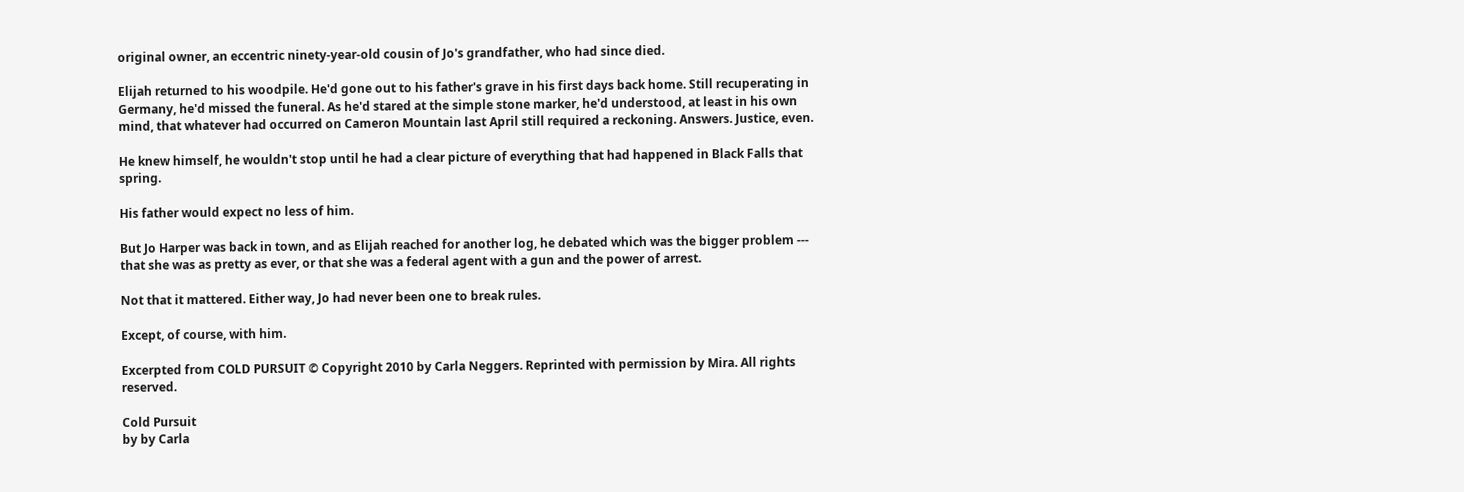original owner, an eccentric ninety-year-old cousin of Jo's grandfather, who had since died.

Elijah returned to his woodpile. He'd gone out to his father's grave in his first days back home. Still recuperating in Germany, he'd missed the funeral. As he'd stared at the simple stone marker, he'd understood, at least in his own mind, that whatever had occurred on Cameron Mountain last April still required a reckoning. Answers. Justice, even.

He knew himself, he wouldn't stop until he had a clear picture of everything that had happened in Black Falls that spring.

His father would expect no less of him.

But Jo Harper was back in town, and as Elijah reached for another log, he debated which was the bigger problem --- that she was as pretty as ever, or that she was a federal agent with a gun and the power of arrest.

Not that it mattered. Either way, Jo had never been one to break rules.

Except, of course, with him.

Excerpted from COLD PURSUIT © Copyright 2010 by Carla Neggers. Reprinted with permission by Mira. All rights reserved.

Cold Pursuit
by by Carla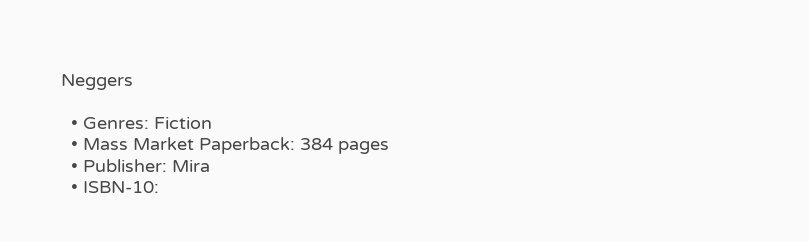Neggers

  • Genres: Fiction
  • Mass Market Paperback: 384 pages
  • Publisher: Mira
  • ISBN-10: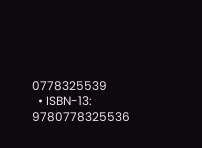0778325539
  • ISBN-13: 9780778325536